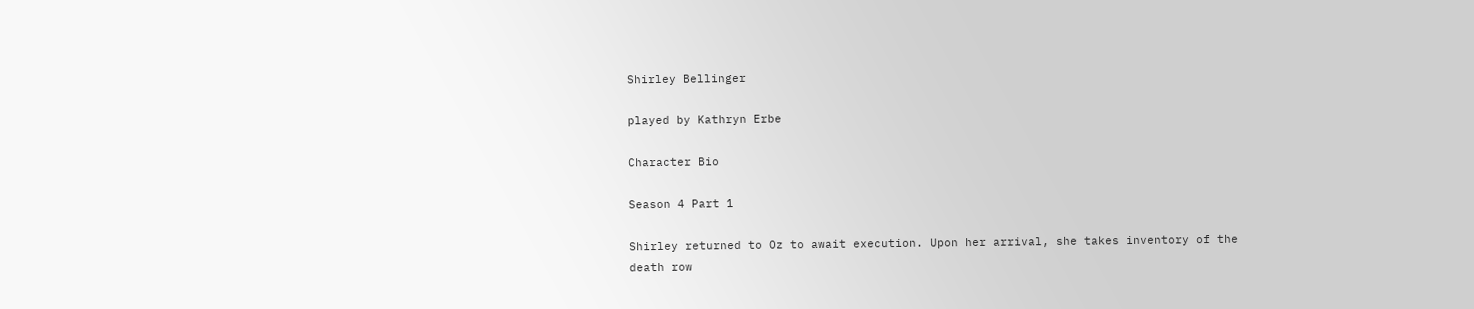Shirley Bellinger

played by Kathryn Erbe

Character Bio

Season 4 Part 1

Shirley returned to Oz to await execution. Upon her arrival, she takes inventory of the death row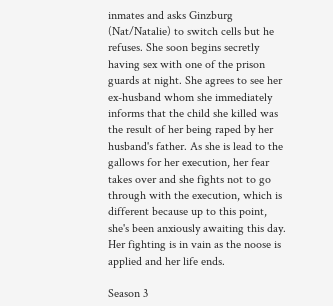inmates and asks Ginzburg (Nat/Natalie) to switch cells but he refuses. She soon begins secretly having sex with one of the prison guards at night. She agrees to see her ex-husband whom she immediately informs that the child she killed was the result of her being raped by her husband's father. As she is lead to the gallows for her execution, her fear takes over and she fights not to go through with the execution, which is different because up to this point, she's been anxiously awaiting this day. Her fighting is in vain as the noose is applied and her life ends.

Season 3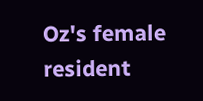Oz's female resident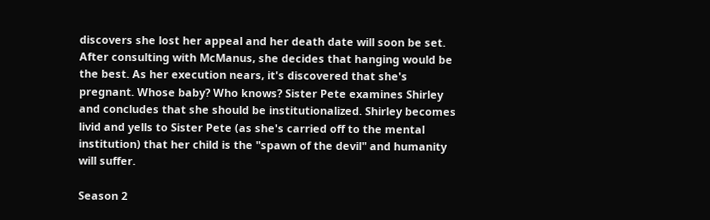discovers she lost her appeal and her death date will soon be set. After consulting with McManus, she decides that hanging would be the best. As her execution nears, it's discovered that she's pregnant. Whose baby? Who knows? Sister Pete examines Shirley and concludes that she should be institutionalized. Shirley becomes livid and yells to Sister Pete (as she's carried off to the mental institution) that her child is the "spawn of the devil" and humanity will suffer.

Season 2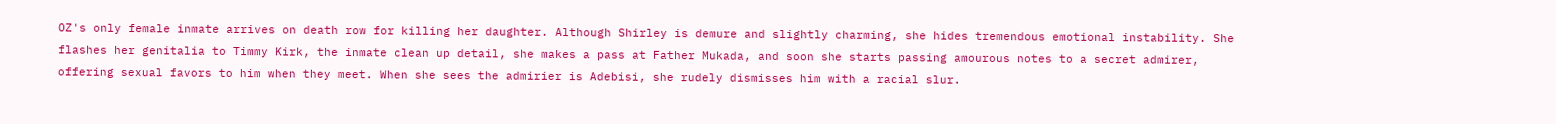OZ's only female inmate arrives on death row for killing her daughter. Although Shirley is demure and slightly charming, she hides tremendous emotional instability. She flashes her genitalia to Timmy Kirk, the inmate clean up detail, she makes a pass at Father Mukada, and soon she starts passing amourous notes to a secret admirer, offering sexual favors to him when they meet. When she sees the admirier is Adebisi, she rudely dismisses him with a racial slur.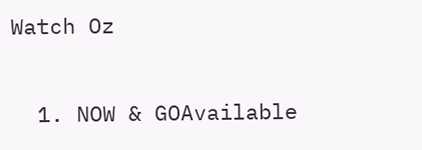Watch Oz

  1. NOW & GOAvailable